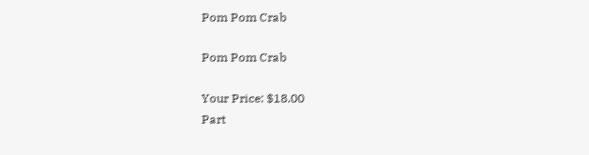Pom Pom Crab

Pom Pom Crab

Your Price: $18.00
Part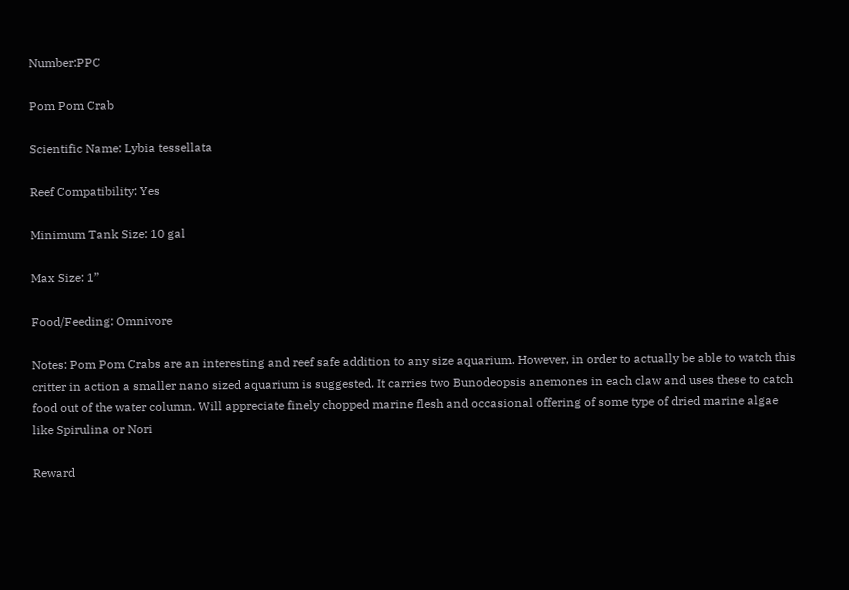Number:PPC

Pom Pom Crab

Scientific Name: Lybia tessellata

Reef Compatibility: Yes

Minimum Tank Size: 10 gal

Max Size: 1”

Food/Feeding: Omnivore

Notes: Pom Pom Crabs are an interesting and reef safe addition to any size aquarium. However, in order to actually be able to watch this critter in action a smaller nano sized aquarium is suggested. It carries two Bunodeopsis anemones in each claw and uses these to catch food out of the water column. Will appreciate finely chopped marine flesh and occasional offering of some type of dried marine algae like Spirulina or Nori

Reward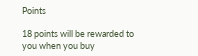Points

18 points will be rewarded to you when you buy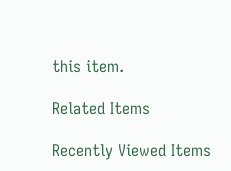this item.

Related Items

Recently Viewed Items